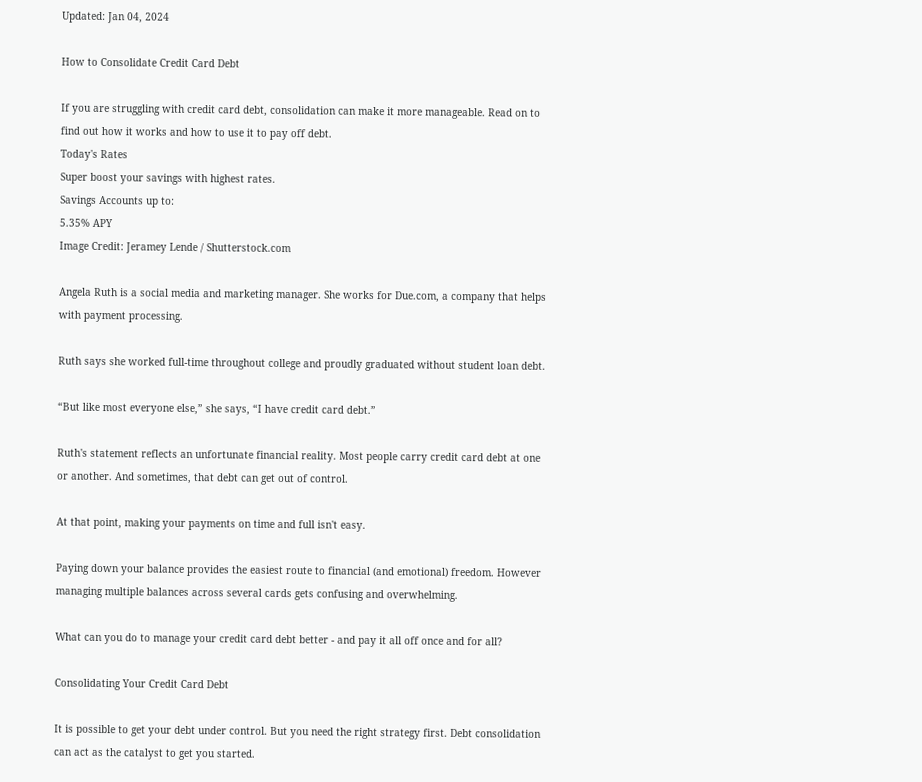Updated: Jan 04, 2024

How to Consolidate Credit Card Debt

If you are struggling with credit card debt, consolidation can make it more manageable. Read on to find out how it works and how to use it to pay off debt.
Today's Rates
Super boost your savings with highest rates.
Savings Accounts up to:
5.35% APY
Image Credit: Jeramey Lende / Shutterstock.com

Angela Ruth is a social media and marketing manager. She works for Due.com, a company that helps with payment processing.

Ruth says she worked full-time throughout college and proudly graduated without student loan debt.

“But like most everyone else,” she says, “I have credit card debt.”

Ruth's statement reflects an unfortunate financial reality. Most people carry credit card debt at one or another. And sometimes, that debt can get out of control.

At that point, making your payments on time and full isn't easy.

Paying down your balance provides the easiest route to financial (and emotional) freedom. However managing multiple balances across several cards gets confusing and overwhelming.

What can you do to manage your credit card debt better - and pay it all off once and for all?

Consolidating Your Credit Card Debt

It is possible to get your debt under control. But you need the right strategy first. Debt consolidation can act as the catalyst to get you started.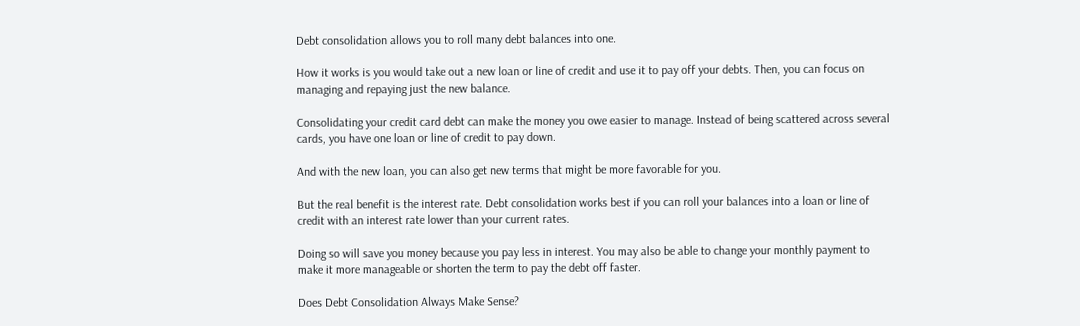Debt consolidation allows you to roll many debt balances into one.

How it works is you would take out a new loan or line of credit and use it to pay off your debts. Then, you can focus on managing and repaying just the new balance.

Consolidating your credit card debt can make the money you owe easier to manage. Instead of being scattered across several cards, you have one loan or line of credit to pay down.

And with the new loan, you can also get new terms that might be more favorable for you.

But the real benefit is the interest rate. Debt consolidation works best if you can roll your balances into a loan or line of credit with an interest rate lower than your current rates.

Doing so will save you money because you pay less in interest. You may also be able to change your monthly payment to make it more manageable or shorten the term to pay the debt off faster.

Does Debt Consolidation Always Make Sense?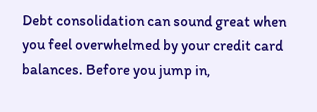Debt consolidation can sound great when you feel overwhelmed by your credit card balances. Before you jump in,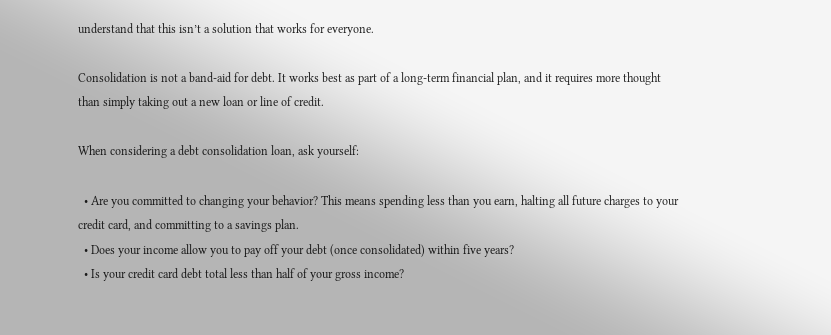understand that this isn’t a solution that works for everyone.

Consolidation is not a band-aid for debt. It works best as part of a long-term financial plan, and it requires more thought than simply taking out a new loan or line of credit.

When considering a debt consolidation loan, ask yourself:

  • Are you committed to changing your behavior? This means spending less than you earn, halting all future charges to your credit card, and committing to a savings plan.
  • Does your income allow you to pay off your debt (once consolidated) within five years?
  • Is your credit card debt total less than half of your gross income?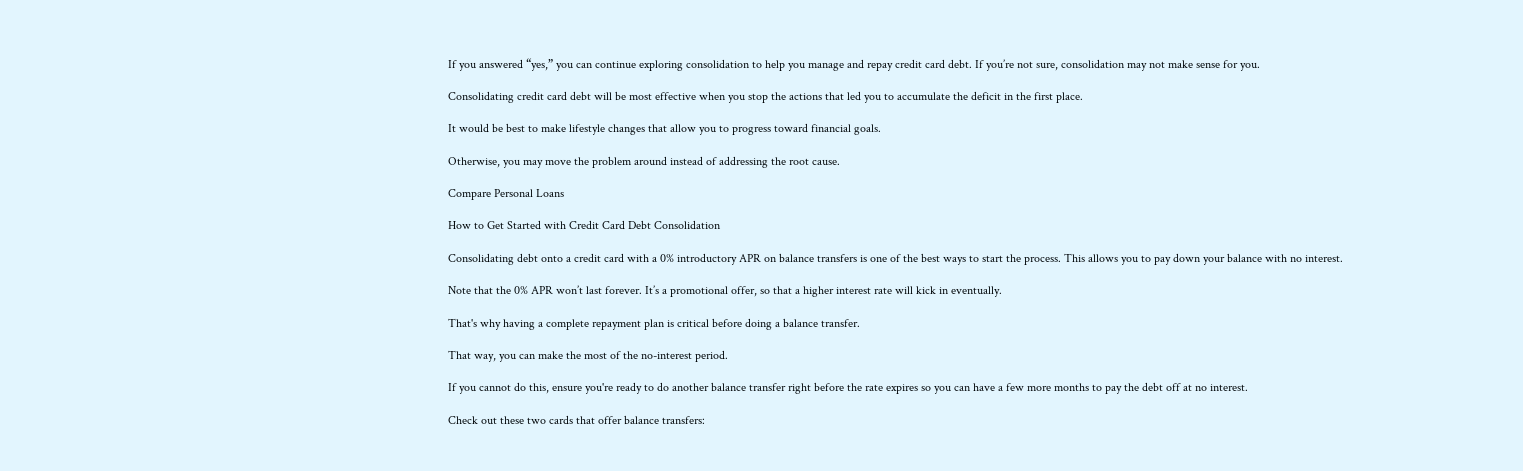If you answered “yes,” you can continue exploring consolidation to help you manage and repay credit card debt. If you’re not sure, consolidation may not make sense for you.

Consolidating credit card debt will be most effective when you stop the actions that led you to accumulate the deficit in the first place.

It would be best to make lifestyle changes that allow you to progress toward financial goals.

Otherwise, you may move the problem around instead of addressing the root cause.

Compare Personal Loans

How to Get Started with Credit Card Debt Consolidation

Consolidating debt onto a credit card with a 0% introductory APR on balance transfers is one of the best ways to start the process. This allows you to pay down your balance with no interest.

Note that the 0% APR won’t last forever. It’s a promotional offer, so that a higher interest rate will kick in eventually.

That's why having a complete repayment plan is critical before doing a balance transfer.

That way, you can make the most of the no-interest period.

If you cannot do this, ensure you're ready to do another balance transfer right before the rate expires so you can have a few more months to pay the debt off at no interest.

Check out these two cards that offer balance transfers: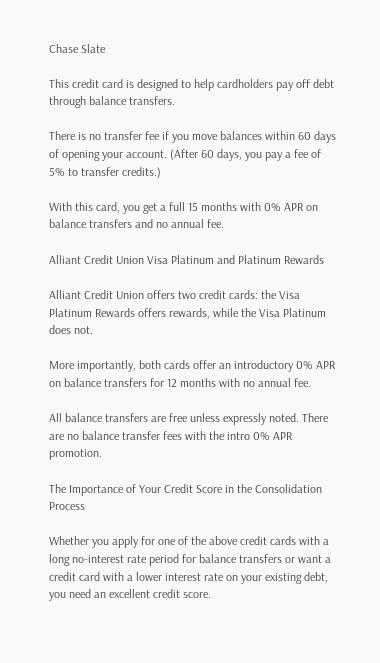Chase Slate

This credit card is designed to help cardholders pay off debt through balance transfers.

There is no transfer fee if you move balances within 60 days of opening your account. (After 60 days, you pay a fee of 5% to transfer credits.)

With this card, you get a full 15 months with 0% APR on balance transfers and no annual fee.

Alliant Credit Union Visa Platinum and Platinum Rewards

Alliant Credit Union offers two credit cards: the Visa Platinum Rewards offers rewards, while the Visa Platinum does not.

More importantly, both cards offer an introductory 0% APR on balance transfers for 12 months with no annual fee.

All balance transfers are free unless expressly noted. There are no balance transfer fees with the intro 0% APR promotion.

The Importance of Your Credit Score in the Consolidation Process

Whether you apply for one of the above credit cards with a long no-interest rate period for balance transfers or want a credit card with a lower interest rate on your existing debt, you need an excellent credit score.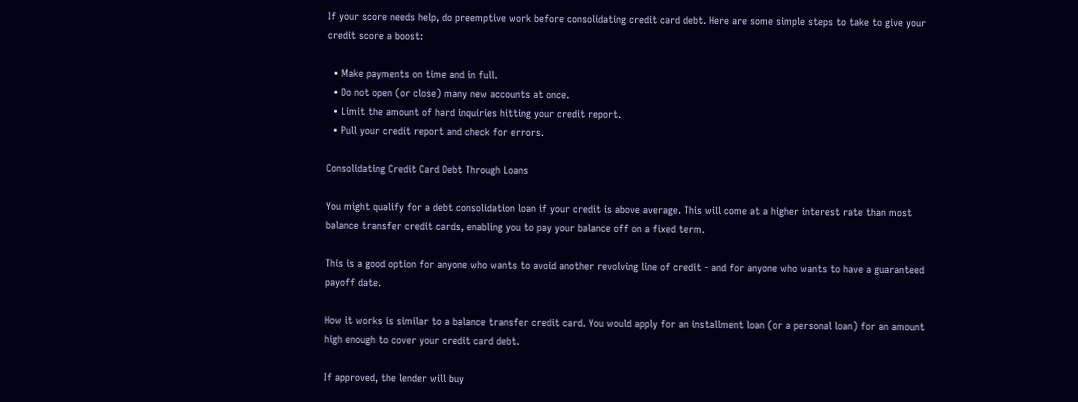If your score needs help, do preemptive work before consolidating credit card debt. Here are some simple steps to take to give your credit score a boost:

  • Make payments on time and in full.
  • Do not open (or close) many new accounts at once.
  • Limit the amount of hard inquiries hitting your credit report.
  • Pull your credit report and check for errors.

Consolidating Credit Card Debt Through Loans

You might qualify for a debt consolidation loan if your credit is above average. This will come at a higher interest rate than most balance transfer credit cards, enabling you to pay your balance off on a fixed term.

This is a good option for anyone who wants to avoid another revolving line of credit - and for anyone who wants to have a guaranteed payoff date.

How it works is similar to a balance transfer credit card. You would apply for an installment loan (or a personal loan) for an amount high enough to cover your credit card debt.

If approved, the lender will buy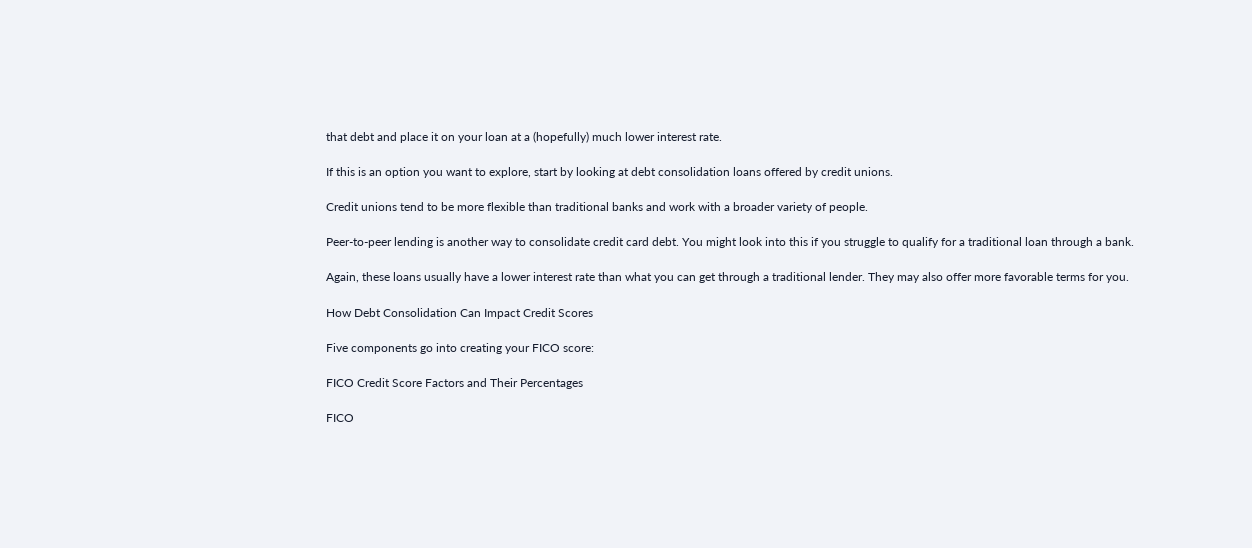that debt and place it on your loan at a (hopefully) much lower interest rate.

If this is an option you want to explore, start by looking at debt consolidation loans offered by credit unions.

Credit unions tend to be more flexible than traditional banks and work with a broader variety of people.

Peer-to-peer lending is another way to consolidate credit card debt. You might look into this if you struggle to qualify for a traditional loan through a bank.

Again, these loans usually have a lower interest rate than what you can get through a traditional lender. They may also offer more favorable terms for you.

How Debt Consolidation Can Impact Credit Scores

Five components go into creating your FICO score:

FICO Credit Score Factors and Their Percentages

FICO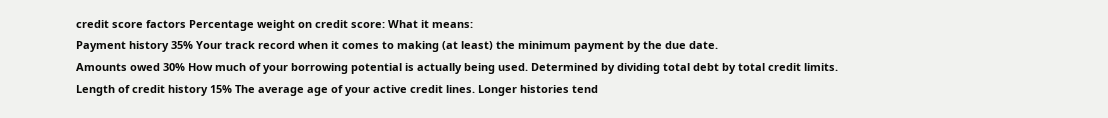credit score factors Percentage weight on credit score: What it means:
Payment history 35% Your track record when it comes to making (at least) the minimum payment by the due date.
Amounts owed 30% How much of your borrowing potential is actually being used. Determined by dividing total debt by total credit limits.
Length of credit history 15% The average age of your active credit lines. Longer histories tend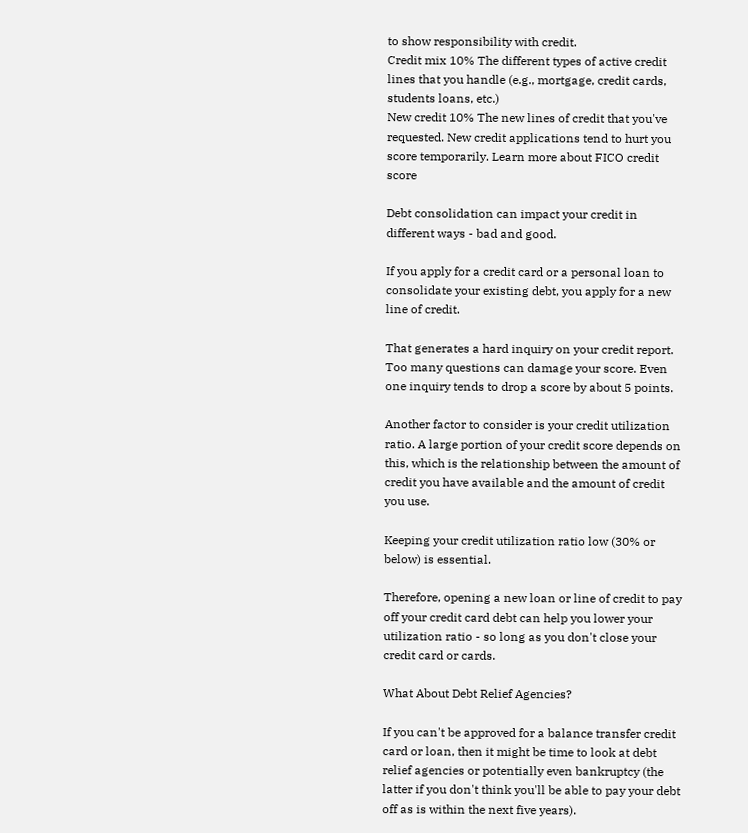to show responsibility with credit.
Credit mix 10% The different types of active credit lines that you handle (e.g., mortgage, credit cards, students loans, etc.)
New credit 10% The new lines of credit that you've requested. New credit applications tend to hurt you score temporarily. Learn more about FICO credit score

Debt consolidation can impact your credit in different ways - bad and good.

If you apply for a credit card or a personal loan to consolidate your existing debt, you apply for a new line of credit.

That generates a hard inquiry on your credit report. Too many questions can damage your score. Even one inquiry tends to drop a score by about 5 points.

Another factor to consider is your credit utilization ratio. A large portion of your credit score depends on this, which is the relationship between the amount of credit you have available and the amount of credit you use.

Keeping your credit utilization ratio low (30% or below) is essential.

Therefore, opening a new loan or line of credit to pay off your credit card debt can help you lower your utilization ratio - so long as you don't close your credit card or cards.

What About Debt Relief Agencies?

If you can't be approved for a balance transfer credit card or loan, then it might be time to look at debt relief agencies or potentially even bankruptcy (the latter if you don't think you'll be able to pay your debt off as is within the next five years).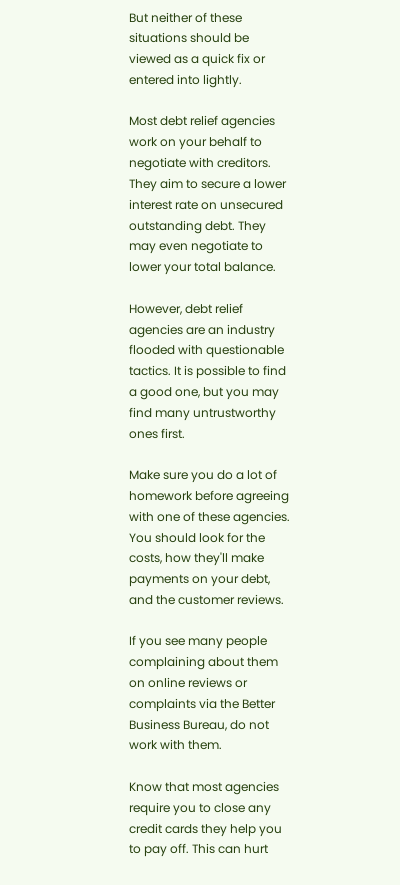But neither of these situations should be viewed as a quick fix or entered into lightly.

Most debt relief agencies work on your behalf to negotiate with creditors. They aim to secure a lower interest rate on unsecured outstanding debt. They may even negotiate to lower your total balance.

However, debt relief agencies are an industry flooded with questionable tactics. It is possible to find a good one, but you may find many untrustworthy ones first.

Make sure you do a lot of homework before agreeing with one of these agencies. You should look for the costs, how they'll make payments on your debt, and the customer reviews.

If you see many people complaining about them on online reviews or complaints via the Better Business Bureau, do not work with them.

Know that most agencies require you to close any credit cards they help you to pay off. This can hurt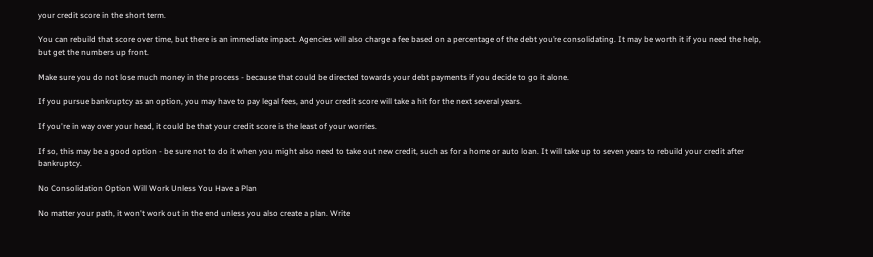your credit score in the short term.

You can rebuild that score over time, but there is an immediate impact. Agencies will also charge a fee based on a percentage of the debt you’re consolidating. It may be worth it if you need the help, but get the numbers up front.

Make sure you do not lose much money in the process - because that could be directed towards your debt payments if you decide to go it alone.

If you pursue bankruptcy as an option, you may have to pay legal fees, and your credit score will take a hit for the next several years.

If you're in way over your head, it could be that your credit score is the least of your worries.

If so, this may be a good option - be sure not to do it when you might also need to take out new credit, such as for a home or auto loan. It will take up to seven years to rebuild your credit after bankruptcy.

No Consolidation Option Will Work Unless You Have a Plan

No matter your path, it won't work out in the end unless you also create a plan. Write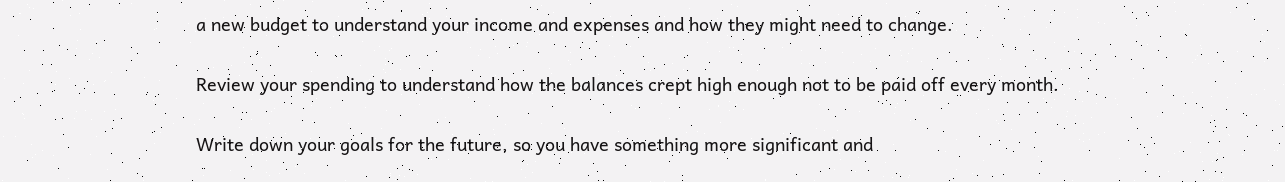a new budget to understand your income and expenses and how they might need to change.

Review your spending to understand how the balances crept high enough not to be paid off every month.

Write down your goals for the future, so you have something more significant and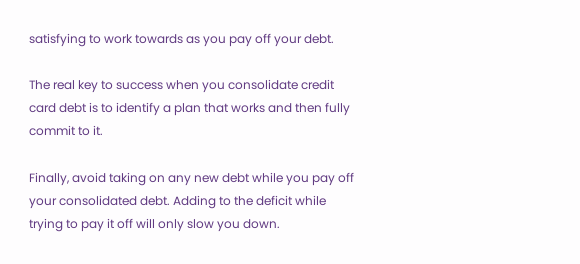satisfying to work towards as you pay off your debt.

The real key to success when you consolidate credit card debt is to identify a plan that works and then fully commit to it.

Finally, avoid taking on any new debt while you pay off your consolidated debt. Adding to the deficit while trying to pay it off will only slow you down.